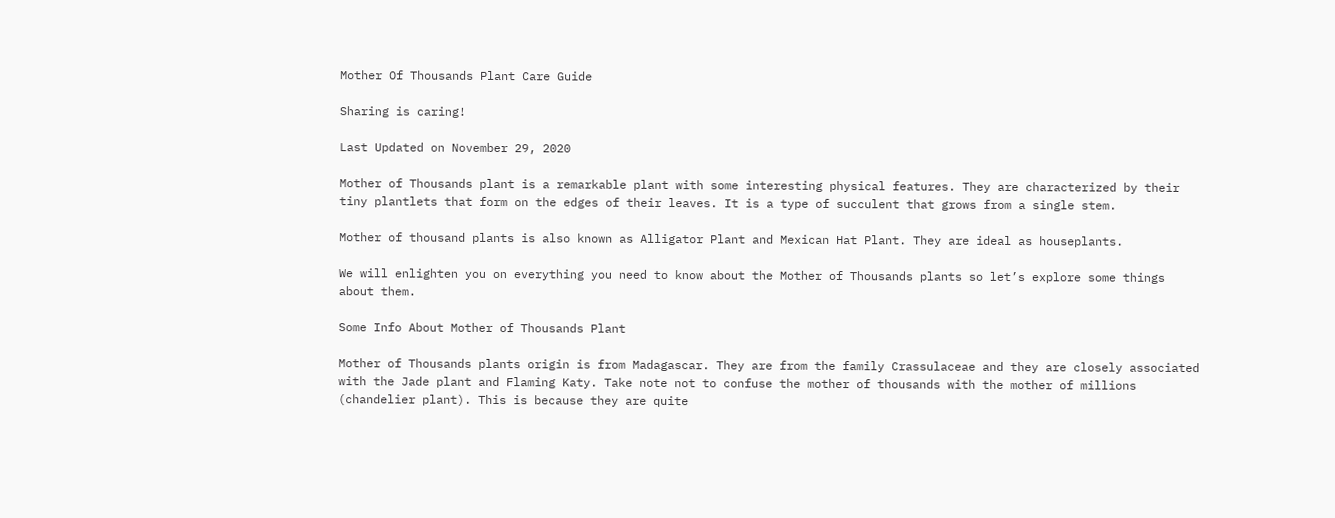Mother Of Thousands Plant Care Guide

Sharing is caring!

Last Updated on November 29, 2020

Mother of Thousands plant is a remarkable plant with some interesting physical features. They are characterized by their tiny plantlets that form on the edges of their leaves. It is a type of succulent that grows from a single stem.

Mother of thousand plants is also known as Alligator Plant and Mexican Hat Plant. They are ideal as houseplants.

We will enlighten you on everything you need to know about the Mother of Thousands plants so let’s explore some things about them.

Some Info About Mother of Thousands Plant

Mother of Thousands plants origin is from Madagascar. They are from the family Crassulaceae and they are closely associated with the Jade plant and Flaming Katy. Take note not to confuse the mother of thousands with the mother of millions (chandelier plant). This is because they are quite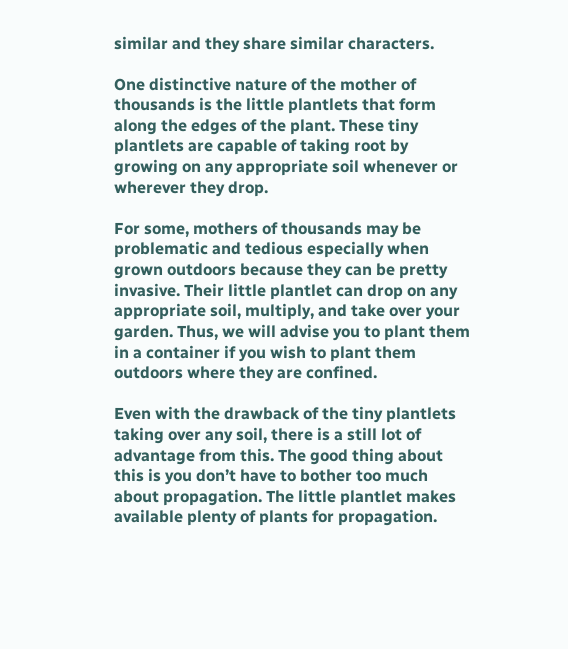similar and they share similar characters.

One distinctive nature of the mother of thousands is the little plantlets that form along the edges of the plant. These tiny plantlets are capable of taking root by growing on any appropriate soil whenever or wherever they drop.

For some, mothers of thousands may be problematic and tedious especially when grown outdoors because they can be pretty invasive. Their little plantlet can drop on any appropriate soil, multiply, and take over your garden. Thus, we will advise you to plant them in a container if you wish to plant them outdoors where they are confined.

Even with the drawback of the tiny plantlets taking over any soil, there is a still lot of advantage from this. The good thing about this is you don’t have to bother too much about propagation. The little plantlet makes available plenty of plants for propagation.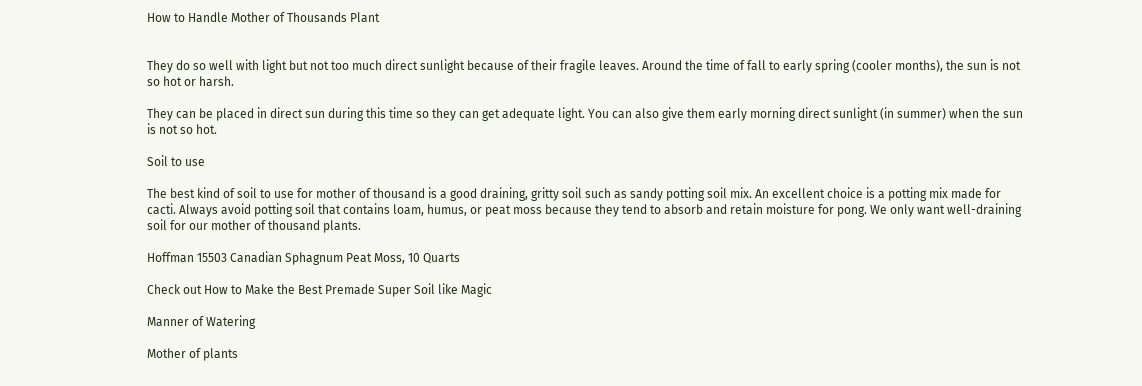How to Handle Mother of Thousands Plant


They do so well with light but not too much direct sunlight because of their fragile leaves. Around the time of fall to early spring (cooler months), the sun is not so hot or harsh.

They can be placed in direct sun during this time so they can get adequate light. You can also give them early morning direct sunlight (in summer) when the sun is not so hot.

Soil to use

The best kind of soil to use for mother of thousand is a good draining, gritty soil such as sandy potting soil mix. An excellent choice is a potting mix made for cacti. Always avoid potting soil that contains loam, humus, or peat moss because they tend to absorb and retain moisture for pong. We only want well-draining soil for our mother of thousand plants.

Hoffman 15503 Canadian Sphagnum Peat Moss, 10 Quarts

Check out How to Make the Best Premade Super Soil like Magic

Manner of Watering

Mother of plants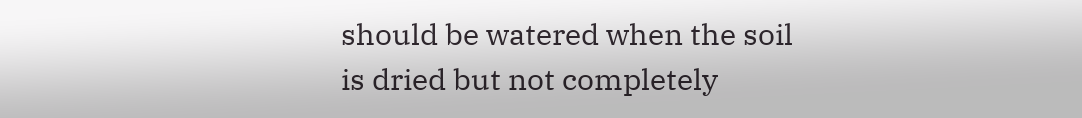should be watered when the soil is dried but not completely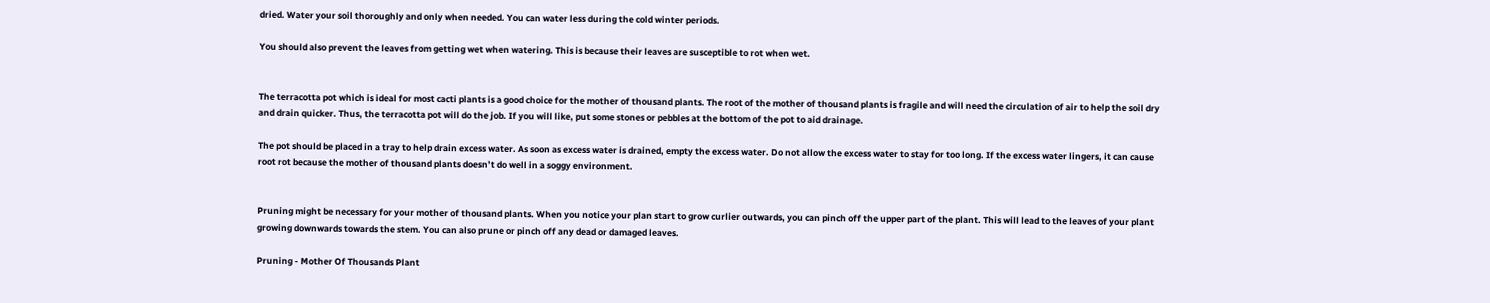dried. Water your soil thoroughly and only when needed. You can water less during the cold winter periods.

You should also prevent the leaves from getting wet when watering. This is because their leaves are susceptible to rot when wet.


The terracotta pot which is ideal for most cacti plants is a good choice for the mother of thousand plants. The root of the mother of thousand plants is fragile and will need the circulation of air to help the soil dry and drain quicker. Thus, the terracotta pot will do the job. If you will like, put some stones or pebbles at the bottom of the pot to aid drainage.

The pot should be placed in a tray to help drain excess water. As soon as excess water is drained, empty the excess water. Do not allow the excess water to stay for too long. If the excess water lingers, it can cause root rot because the mother of thousand plants doesn’t do well in a soggy environment.


Pruning might be necessary for your mother of thousand plants. When you notice your plan start to grow curlier outwards, you can pinch off the upper part of the plant. This will lead to the leaves of your plant growing downwards towards the stem. You can also prune or pinch off any dead or damaged leaves.

Pruning - Mother Of Thousands Plant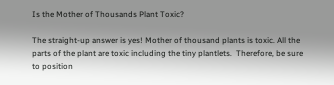Is the Mother of Thousands Plant Toxic?

The straight-up answer is yes! Mother of thousand plants is toxic. All the parts of the plant are toxic including the tiny plantlets.  Therefore, be sure to position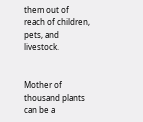them out of reach of children, pets, and livestock.


Mother of thousand plants can be a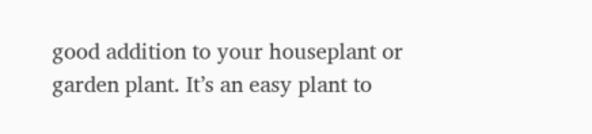good addition to your houseplant or garden plant. It’s an easy plant to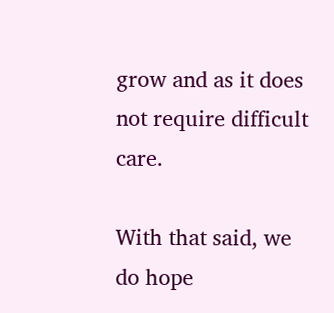grow and as it does not require difficult care.

With that said, we do hope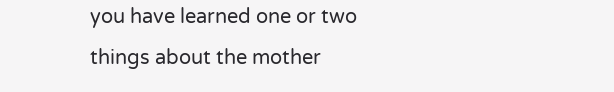you have learned one or two things about the mother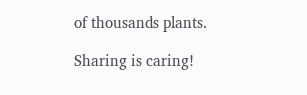of thousands plants.

Sharing is caring!